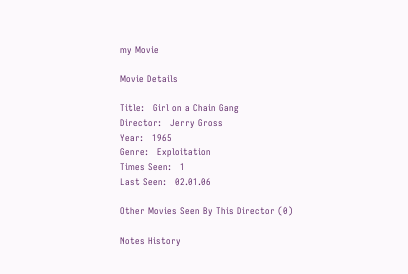my Movie

Movie Details

Title:   Girl on a Chain Gang
Director:   Jerry Gross
Year:   1965
Genre:   Exploitation
Times Seen:   1
Last Seen:   02.01.06

Other Movies Seen By This Director (0)

Notes History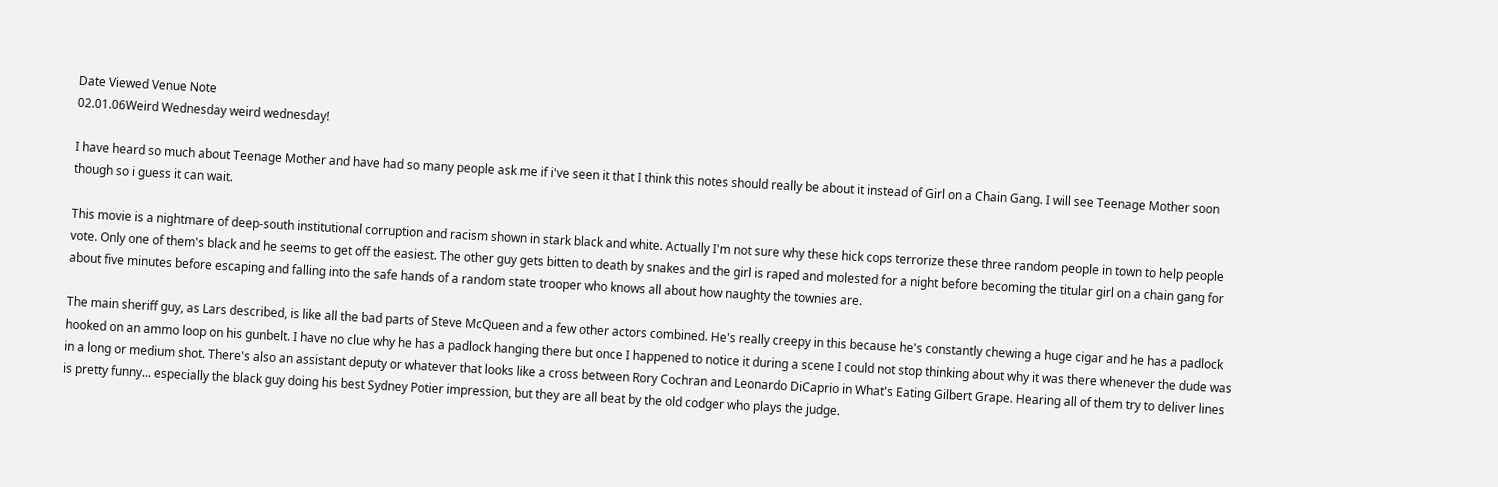Date Viewed Venue Note
02.01.06Weird Wednesday weird wednesday!

I have heard so much about Teenage Mother and have had so many people ask me if i've seen it that I think this notes should really be about it instead of Girl on a Chain Gang. I will see Teenage Mother soon though so i guess it can wait.

This movie is a nightmare of deep-south institutional corruption and racism shown in stark black and white. Actually I'm not sure why these hick cops terrorize these three random people in town to help people vote. Only one of them's black and he seems to get off the easiest. The other guy gets bitten to death by snakes and the girl is raped and molested for a night before becoming the titular girl on a chain gang for about five minutes before escaping and falling into the safe hands of a random state trooper who knows all about how naughty the townies are.

The main sheriff guy, as Lars described, is like all the bad parts of Steve McQueen and a few other actors combined. He's really creepy in this because he's constantly chewing a huge cigar and he has a padlock hooked on an ammo loop on his gunbelt. I have no clue why he has a padlock hanging there but once I happened to notice it during a scene I could not stop thinking about why it was there whenever the dude was in a long or medium shot. There's also an assistant deputy or whatever that looks like a cross between Rory Cochran and Leonardo DiCaprio in What's Eating Gilbert Grape. Hearing all of them try to deliver lines is pretty funny... especially the black guy doing his best Sydney Potier impression, but they are all beat by the old codger who plays the judge.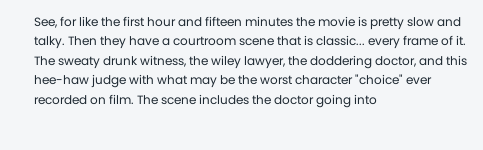See, for like the first hour and fifteen minutes the movie is pretty slow and talky. Then they have a courtroom scene that is classic... every frame of it. The sweaty drunk witness, the wiley lawyer, the doddering doctor, and this hee-haw judge with what may be the worst character "choice" ever recorded on film. The scene includes the doctor going into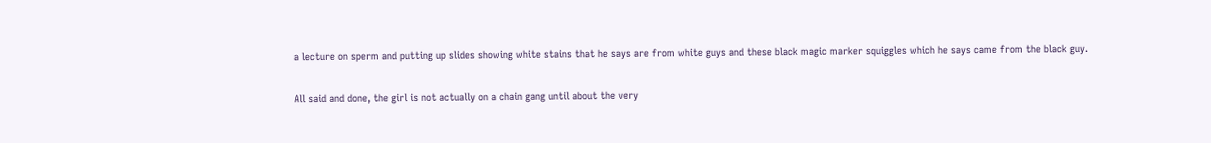a lecture on sperm and putting up slides showing white stains that he says are from white guys and these black magic marker squiggles which he says came from the black guy.

All said and done, the girl is not actually on a chain gang until about the very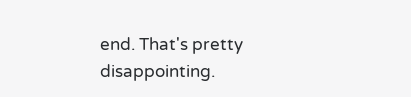end. That's pretty disappointing.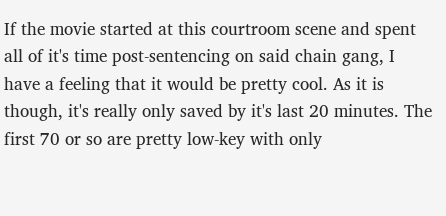If the movie started at this courtroom scene and spent all of it's time post-sentencing on said chain gang, I have a feeling that it would be pretty cool. As it is though, it's really only saved by it's last 20 minutes. The first 70 or so are pretty low-key with only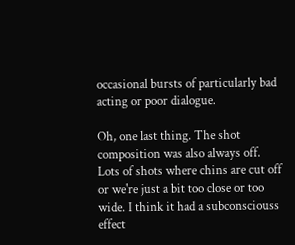occasional bursts of particularly bad acting or poor dialogue.

Oh, one last thing. The shot composition was also always off. Lots of shots where chins are cut off or we're just a bit too close or too wide. I think it had a subconsciouss effect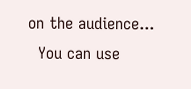on the audience...
  You can use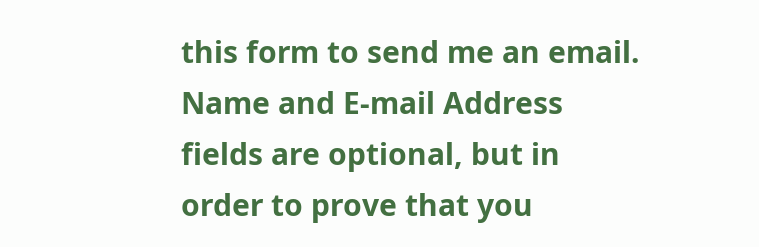this form to send me an email. Name and E-mail Address fields are optional, but in order to prove that you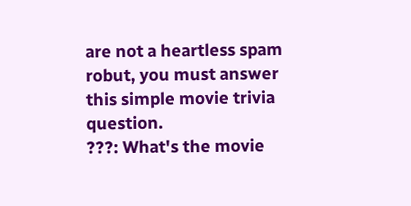are not a heartless spam robut, you must answer this simple movie trivia question.
???: What's the movie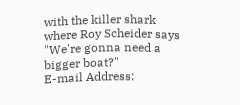with the killer shark where Roy Scheider says "We're gonna need a bigger boat?"
E-mail Address: